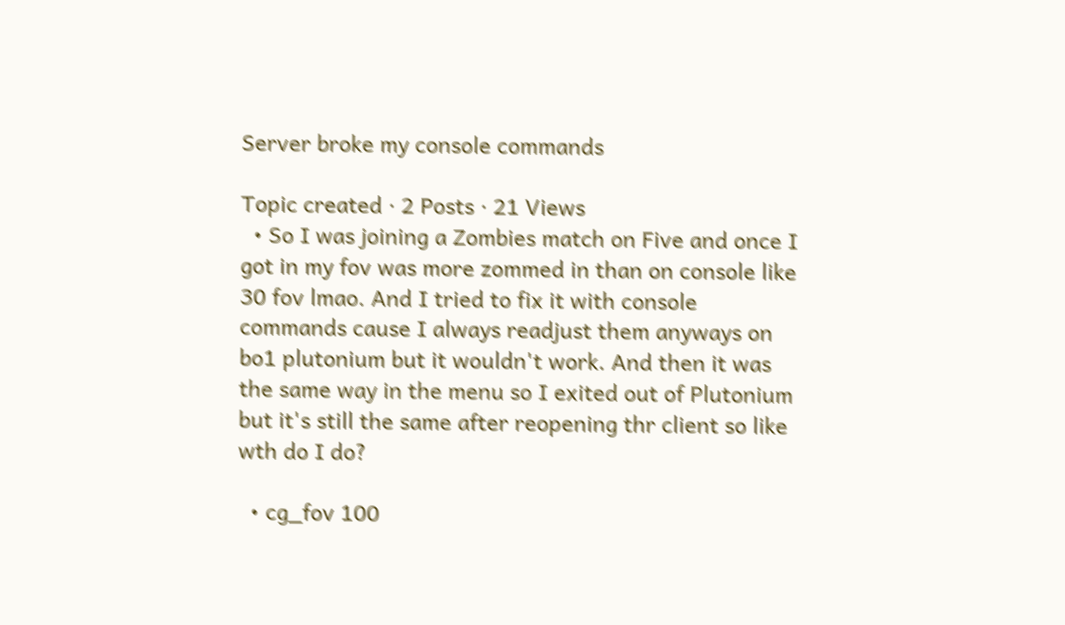Server broke my console commands

Topic created · 2 Posts · 21 Views
  • So I was joining a Zombies match on Five and once I got in my fov was more zommed in than on console like 30 fov lmao. And I tried to fix it with console commands cause I always readjust them anyways on bo1 plutonium but it wouldn't work. And then it was the same way in the menu so I exited out of Plutonium but it's still the same after reopening thr client so like wth do I do?

  • cg_fov 100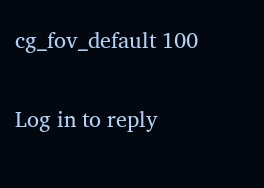cg_fov_default 100

Log in to reply